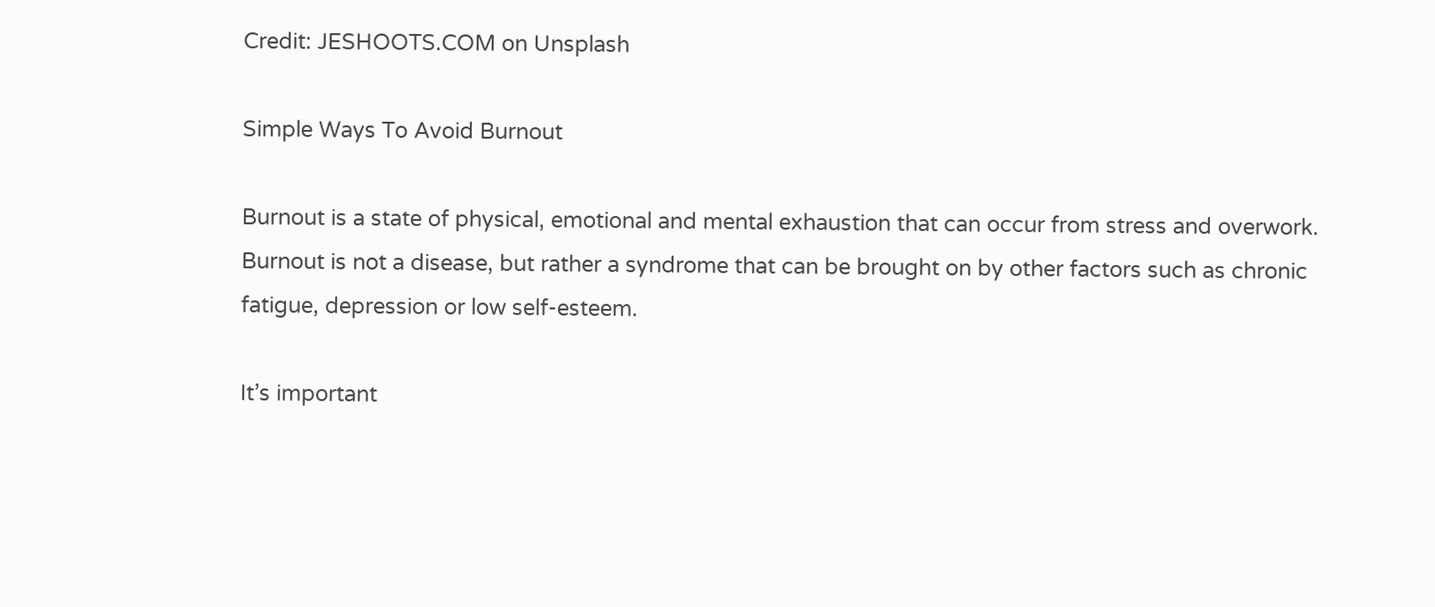Credit: JESHOOTS.COM on Unsplash

Simple Ways To Avoid Burnout

Burnout is a state of physical, emotional and mental exhaustion that can occur from stress and overwork. Burnout is not a disease, but rather a syndrome that can be brought on by other factors such as chronic fatigue, depression or low self-esteem.

It’s important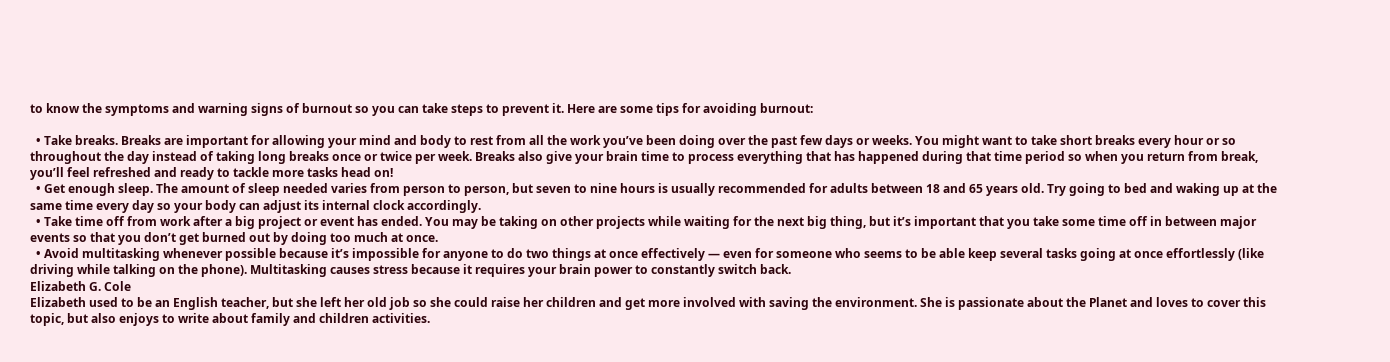to know the symptoms and warning signs of burnout so you can take steps to prevent it. Here are some tips for avoiding burnout:

  • Take breaks. Breaks are important for allowing your mind and body to rest from all the work you’ve been doing over the past few days or weeks. You might want to take short breaks every hour or so throughout the day instead of taking long breaks once or twice per week. Breaks also give your brain time to process everything that has happened during that time period so when you return from break, you’ll feel refreshed and ready to tackle more tasks head on!
  • Get enough sleep. The amount of sleep needed varies from person to person, but seven to nine hours is usually recommended for adults between 18 and 65 years old. Try going to bed and waking up at the same time every day so your body can adjust its internal clock accordingly.
  • Take time off from work after a big project or event has ended. You may be taking on other projects while waiting for the next big thing, but it’s important that you take some time off in between major events so that you don’t get burned out by doing too much at once.
  • Avoid multitasking whenever possible because it’s impossible for anyone to do two things at once effectively — even for someone who seems to be able keep several tasks going at once effortlessly (like driving while talking on the phone). Multitasking causes stress because it requires your brain power to constantly switch back.
Elizabeth G. Cole
Elizabeth used to be an English teacher, but she left her old job so she could raise her children and get more involved with saving the environment. She is passionate about the Planet and loves to cover this topic, but also enjoys to write about family and children activities.